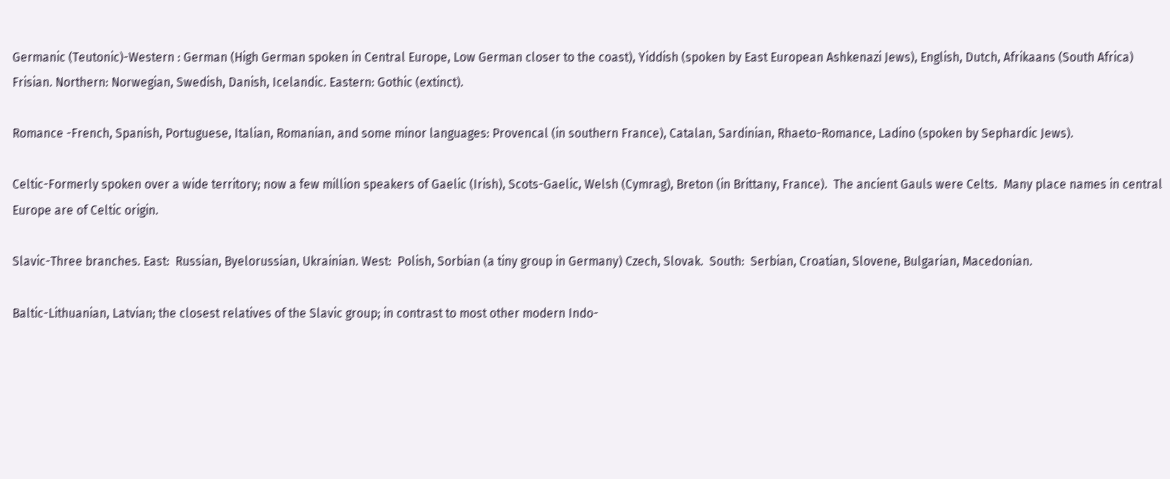Germanic (Teutonic)-Western : German (High German spoken in Central Europe, Low German closer to the coast), Yiddish (spoken by East European Ashkenazi Jews), English, Dutch, Afrikaans (South Africa) Frisian. Northern: Norwegian, Swedish, Danish, Icelandic. Eastern: Gothic (extinct).

Romance -French, Spanish, Portuguese, Italian, Romanian, and some minor languages: Provencal (in southern France), Catalan, Sardinian, Rhaeto-Romance, Ladino (spoken by Sephardic Jews).

Celtic-Formerly spoken over a wide territory; now a few million speakers of Gaelic (Irish), Scots-Gaelic, Welsh (Cymrag), Breton (in Brittany, France).  The ancient Gauls were Celts.  Many place names in central Europe are of Celtic origin.

Slavic-Three branches. East:  Russian, Byelorussian, Ukrainian. West:  Polish, Sorbian (a tiny group in Germany) Czech, Slovak.  South:  Serbian, Croatian, Slovene, Bulgarian, Macedonian.

Baltic-Lithuanian, Latvian; the closest relatives of the Slavic group; in contrast to most other modern Indo-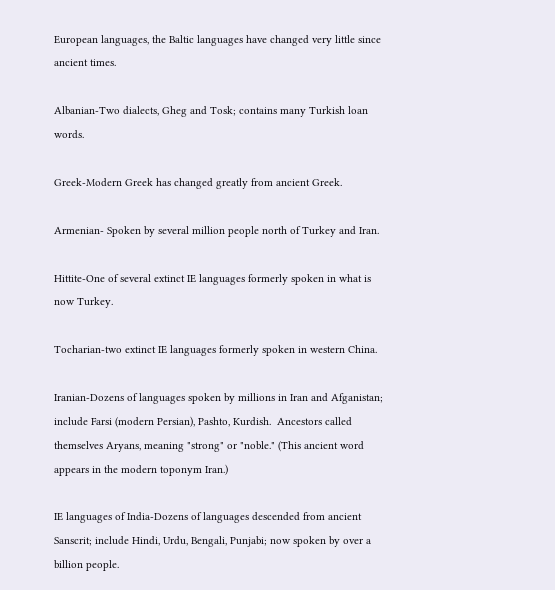European languages, the Baltic languages have changed very little since ancient times.

Albanian-Two dialects, Gheg and Tosk; contains many Turkish loan words.

Greek-Modern Greek has changed greatly from ancient Greek.

Armenian- Spoken by several million people north of Turkey and Iran.

Hittite-One of several extinct IE languages formerly spoken in what is now Turkey.

Tocharian-two extinct IE languages formerly spoken in western China.

Iranian-Dozens of languages spoken by millions in Iran and Afganistan; include Farsi (modern Persian), Pashto, Kurdish.  Ancestors called themselves Aryans, meaning "strong" or "noble." (This ancient word appears in the modern toponym Iran.)

IE languages of India-Dozens of languages descended from ancient Sanscrit; include Hindi, Urdu, Bengali, Punjabi; now spoken by over a billion people.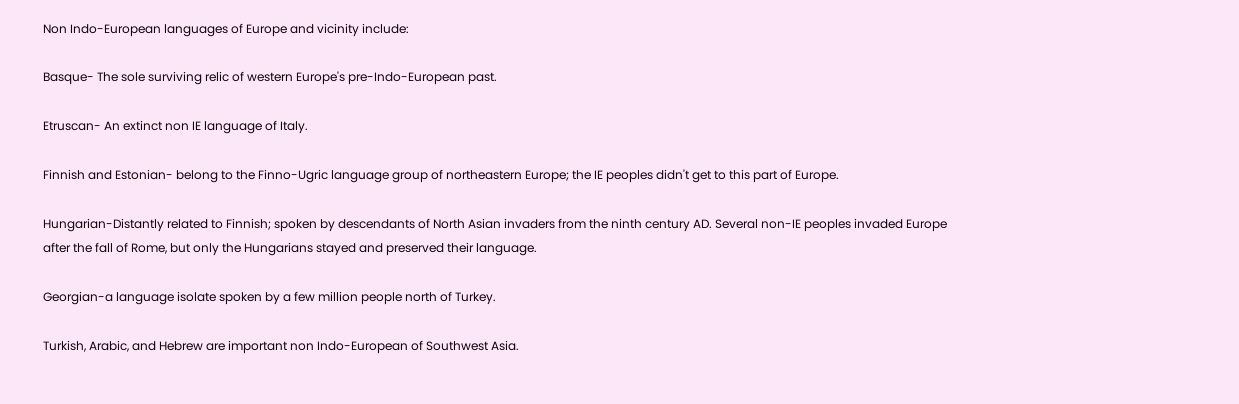Non Indo-European languages of Europe and vicinity include:

Basque- The sole surviving relic of western Europe's pre-Indo-European past.

Etruscan- An extinct non IE language of Italy.

Finnish and Estonian- belong to the Finno-Ugric language group of northeastern Europe; the IE peoples didn't get to this part of Europe.

Hungarian-Distantly related to Finnish; spoken by descendants of North Asian invaders from the ninth century AD. Several non-IE peoples invaded Europe after the fall of Rome, but only the Hungarians stayed and preserved their language.

Georgian-a language isolate spoken by a few million people north of Turkey.

Turkish, Arabic, and Hebrew are important non Indo-European of Southwest Asia.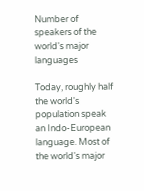Number of speakers of the world's major languages

Today, roughly half the world's population speak an Indo-European language. Most of the world's major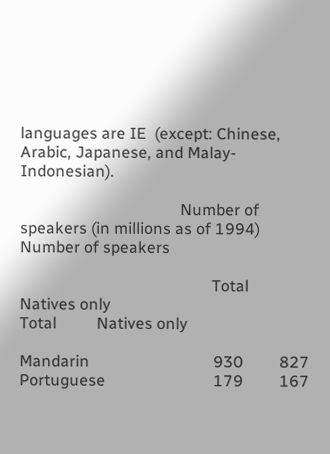languages are IE  (except: Chinese, Arabic, Japanese, and Malay-Indonesian).

                                        Number of speakers (in millions as of 1994)                                                               Number of speakers

                                                Total          Natives only                                                                             Total          Natives only

Mandarin                               930         827                                         Portuguese                           179         167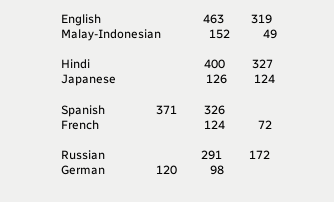English                                  463         319                                         Malay-Indonesian                152           49

Hindi                                      400         327                                         Japanese                              126         124

Spanish                 371         326                                         French                                   124           72

Russian                                291         172                                         German                 120           98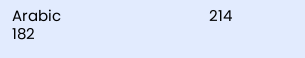Arabic                                     214         182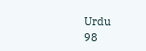Urdu                                         98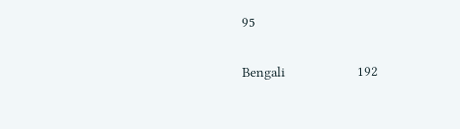95

Bengali                  192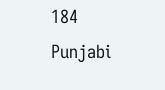184                                         Punjabi